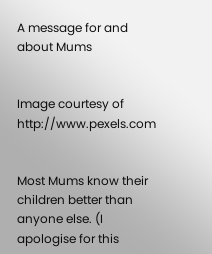A message for and about Mums


Image courtesy of http://www.pexels.com


Most Mums know their children better than anyone else. (I apologise for this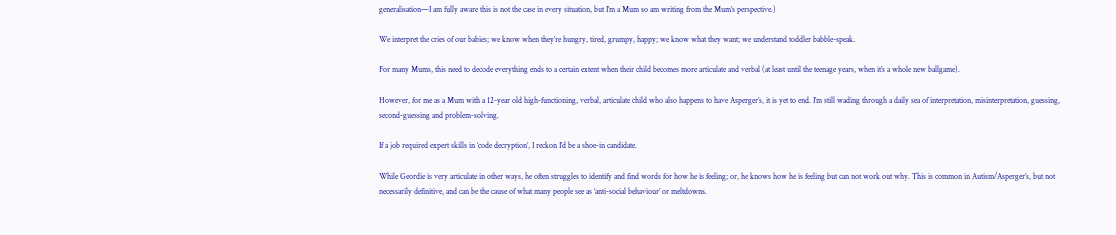generalisation—I am fully aware this is not the case in every situation, but I’m a Mum so am writing from the Mum’s perspective.)

We interpret the cries of our babies; we know when they’re hungry, tired, grumpy, happy; we know what they want; we understand toddler babble-speak.

For many Mums, this need to decode everything ends to a certain extent when their child becomes more articulate and verbal (at least until the teenage years, when it’s a whole new ballgame).

However, for me as a Mum with a 12-year old high-functioning, verbal, articulate child who also happens to have Asperger’s, it is yet to end. I’m still wading through a daily sea of interpretation, misinterpretation, guessing, second-guessing and problem-solving.

If a job required expert skills in ‘code decryption’, I reckon I’d be a shoe-in candidate.

While Geordie is very articulate in other ways, he often struggles to identify and find words for how he is feeling; or, he knows how he is feeling but can not work out why. This is common in Autism/Asperger’s, but not necessarily definitive, and can be the cause of what many people see as ‘anti-social behaviour’ or meltdowns.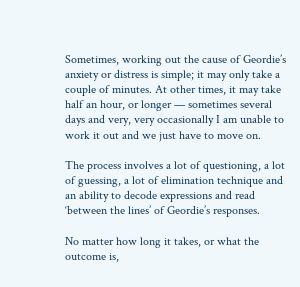Sometimes, working out the cause of Geordie’s anxiety or distress is simple; it may only take a couple of minutes. At other times, it may take half an hour, or longer — sometimes several days and very, very occasionally I am unable to work it out and we just have to move on.

The process involves a lot of questioning, a lot of guessing, a lot of elimination technique and an ability to decode expressions and read ‘between the lines’ of Geordie’s responses.

No matter how long it takes, or what the outcome is,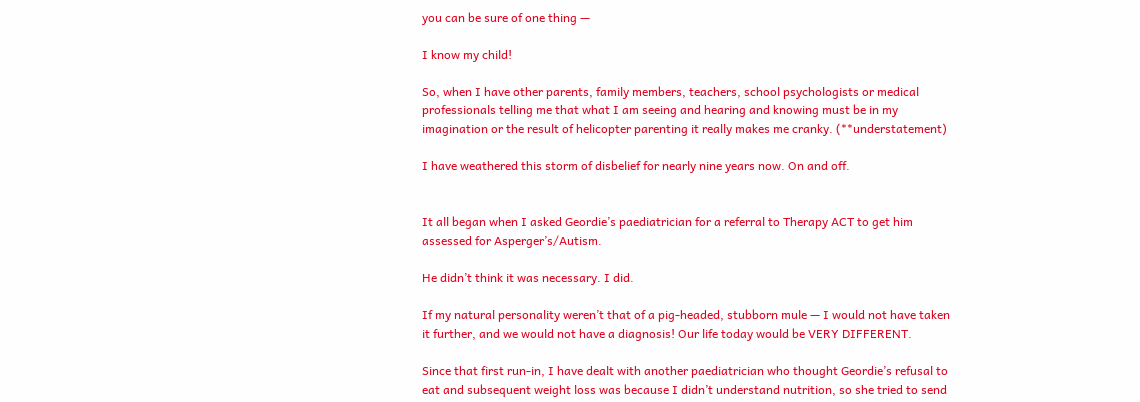you can be sure of one thing —

I know my child!

So, when I have other parents, family members, teachers, school psychologists or medical professionals telling me that what I am seeing and hearing and knowing must be in my imagination or the result of helicopter parenting it really makes me cranky. (**understatement)

I have weathered this storm of disbelief for nearly nine years now. On and off.


It all began when I asked Geordie’s paediatrician for a referral to Therapy ACT to get him assessed for Asperger’s/Autism.

He didn’t think it was necessary. I did.

If my natural personality weren’t that of a pig-headed, stubborn mule — I would not have taken it further, and we would not have a diagnosis! Our life today would be VERY DIFFERENT.

Since that first run-in, I have dealt with another paediatrician who thought Geordie’s refusal to eat and subsequent weight loss was because I didn’t understand nutrition, so she tried to send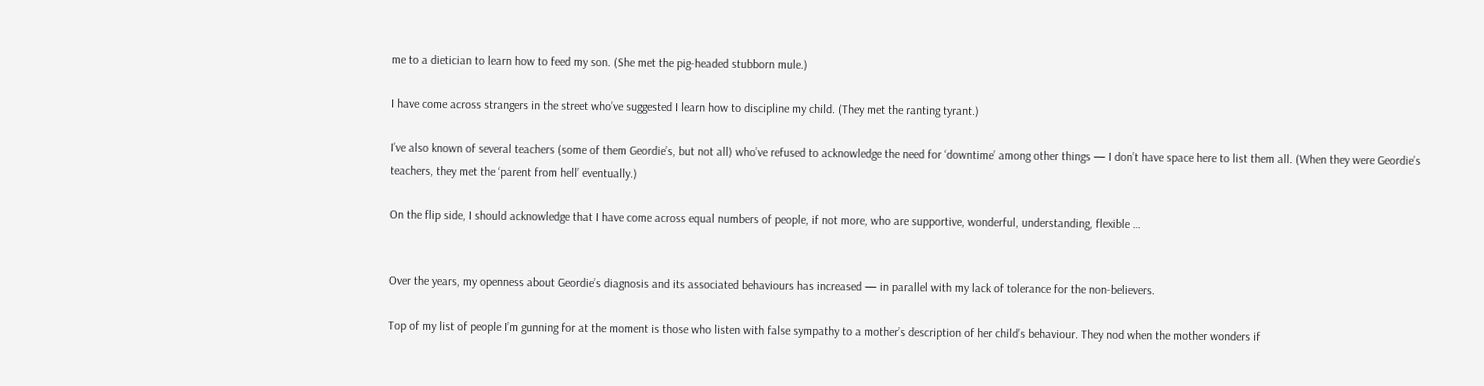me to a dietician to learn how to feed my son. (She met the pig-headed stubborn mule.)

I have come across strangers in the street who’ve suggested I learn how to discipline my child. (They met the ranting tyrant.)

I’ve also known of several teachers (some of them Geordie’s, but not all) who’ve refused to acknowledge the need for ‘downtime’ among other things — I don’t have space here to list them all. (When they were Geordie’s teachers, they met the ‘parent from hell’ eventually.)

On the flip side, I should acknowledge that I have come across equal numbers of people, if not more, who are supportive, wonderful, understanding, flexible …


Over the years, my openness about Geordie’s diagnosis and its associated behaviours has increased — in parallel with my lack of tolerance for the non-believers.

Top of my list of people I’m gunning for at the moment is those who listen with false sympathy to a mother’s description of her child’s behaviour. They nod when the mother wonders if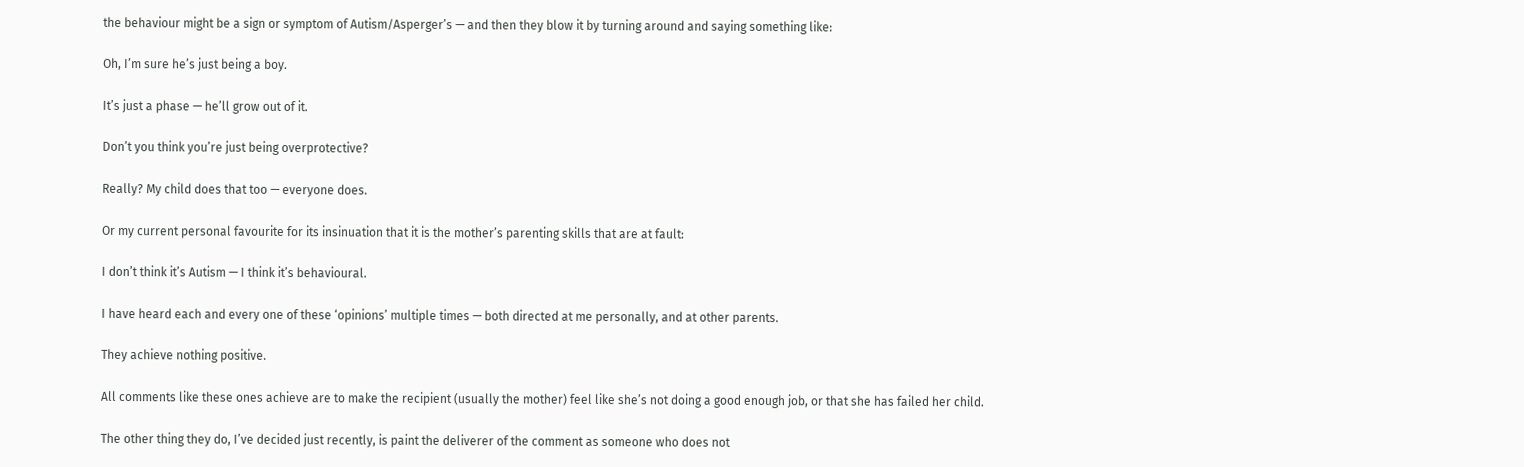the behaviour might be a sign or symptom of Autism/Asperger’s — and then they blow it by turning around and saying something like:

Oh, I’m sure he’s just being a boy.

It’s just a phase — he’ll grow out of it.

Don’t you think you’re just being overprotective?

Really? My child does that too — everyone does.

Or my current personal favourite for its insinuation that it is the mother’s parenting skills that are at fault:

I don’t think it’s Autism — I think it’s behavioural.

I have heard each and every one of these ‘opinions’ multiple times — both directed at me personally, and at other parents.

They achieve nothing positive.

All comments like these ones achieve are to make the recipient (usually the mother) feel like she’s not doing a good enough job, or that she has failed her child.

The other thing they do, I’ve decided just recently, is paint the deliverer of the comment as someone who does not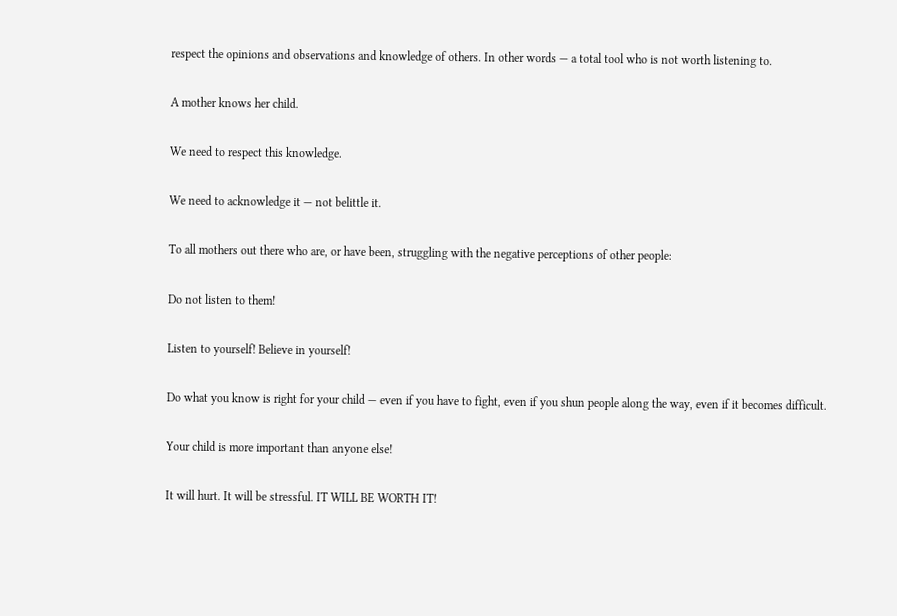respect the opinions and observations and knowledge of others. In other words — a total tool who is not worth listening to.

A mother knows her child.

We need to respect this knowledge.

We need to acknowledge it — not belittle it.

To all mothers out there who are, or have been, struggling with the negative perceptions of other people:

Do not listen to them!

Listen to yourself! Believe in yourself!

Do what you know is right for your child — even if you have to fight, even if you shun people along the way, even if it becomes difficult.

Your child is more important than anyone else!

It will hurt. It will be stressful. IT WILL BE WORTH IT!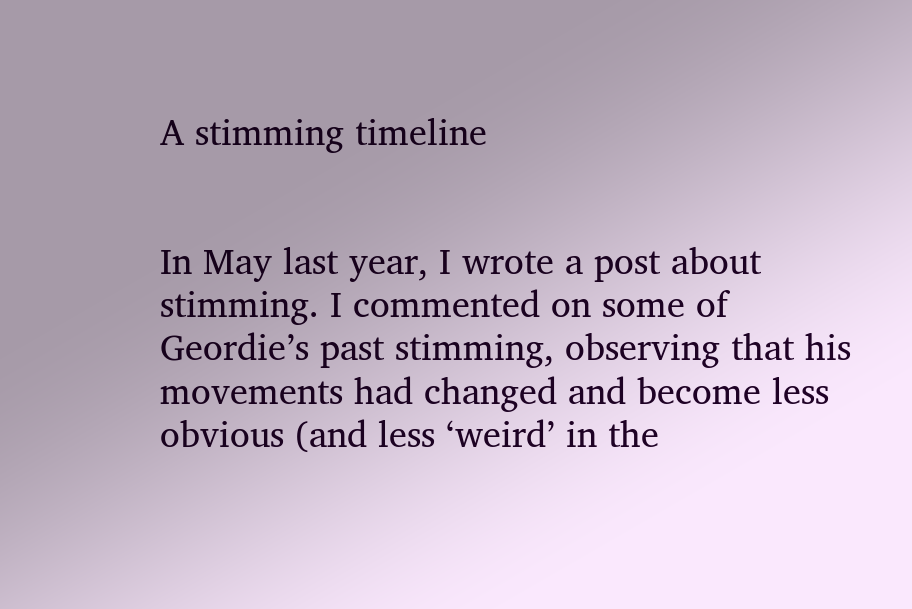A stimming timeline


In May last year, I wrote a post about stimming. I commented on some of Geordie’s past stimming, observing that his movements had changed and become less obvious (and less ‘weird’ in the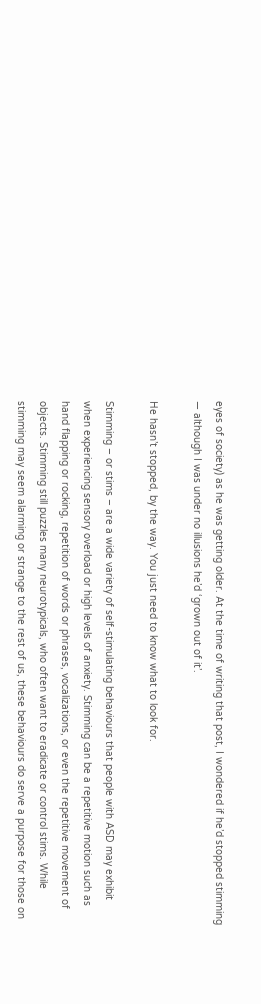eyes of society) as he was getting older. At the time of writing that post, I wondered if he’d stopped stimming — although I was under no illusions he’d ‘grown out of it’.

He hasn’t stopped, by the way. You just need to know what to look for.

Stimming – or stims – are a wide variety of self-stimulating behaviours that people with ASD may exhibit when experiencing sensory overload or high levels of anxiety. Stimming can be a repetitive motion such as hand flapping or rocking, repetition of words or phrases, vocalizations, or even the repetitive movement of objects. Stimming still puzzles many neurotypicals, who often want to eradicate or control stims. While stimming may seem alarming or strange to the rest of us, these behaviours do serve a purpose for those on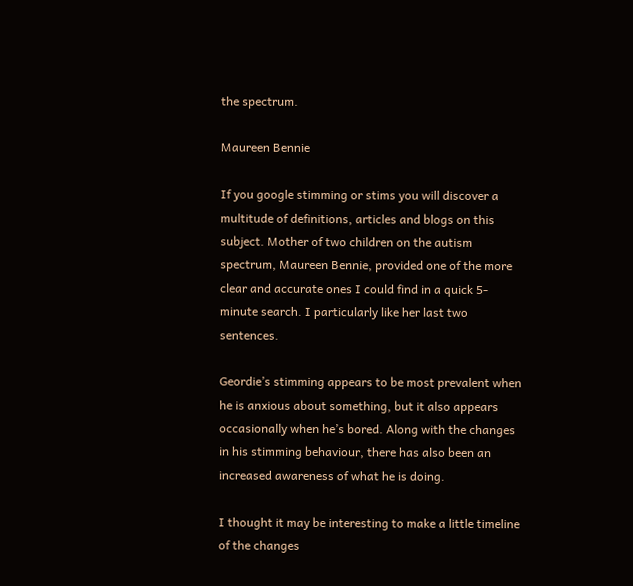the spectrum.

Maureen Bennie

If you google stimming or stims you will discover a multitude of definitions, articles and blogs on this subject. Mother of two children on the autism spectrum, Maureen Bennie, provided one of the more clear and accurate ones I could find in a quick 5-minute search. I particularly like her last two sentences.

Geordie’s stimming appears to be most prevalent when he is anxious about something, but it also appears occasionally when he’s bored. Along with the changes in his stimming behaviour, there has also been an increased awareness of what he is doing.

I thought it may be interesting to make a little timeline of the changes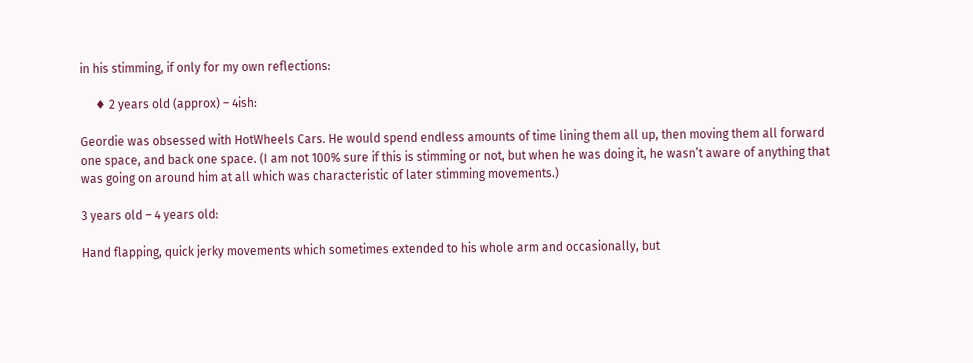in his stimming, if only for my own reflections:

     ♦ 2 years old (approx) – 4ish:

Geordie was obsessed with HotWheels Cars. He would spend endless amounts of time lining them all up, then moving them all forward one space, and back one space. (I am not 100% sure if this is stimming or not, but when he was doing it, he wasn’t aware of anything that was going on around him at all which was characteristic of later stimming movements.)

3 years old – 4 years old:

Hand flapping, quick jerky movements which sometimes extended to his whole arm and occasionally, but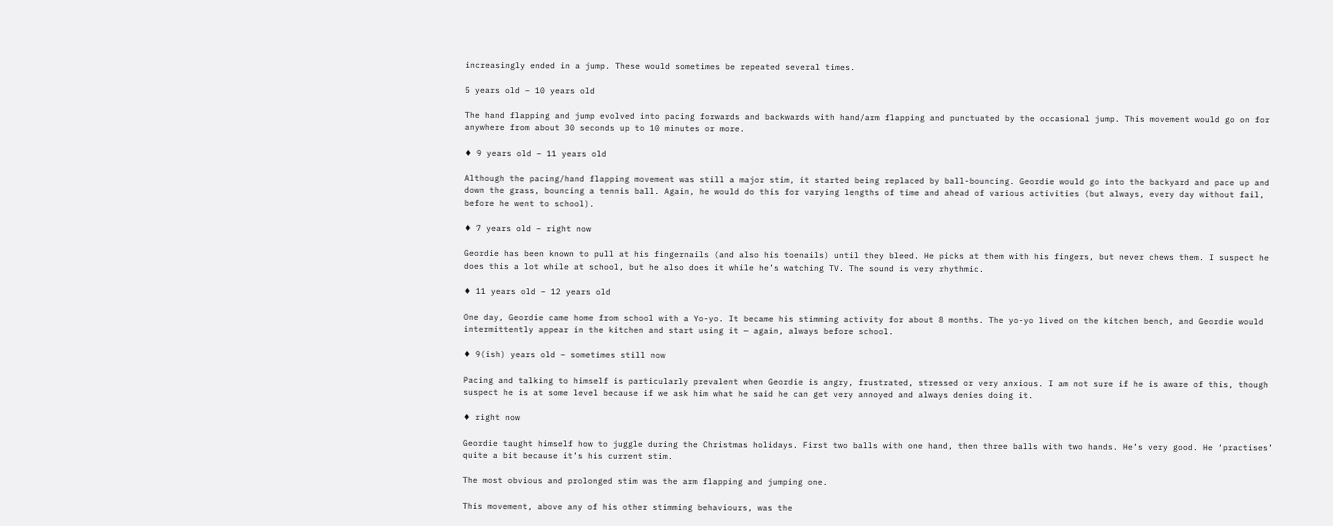increasingly ended in a jump. These would sometimes be repeated several times.

5 years old – 10 years old

The hand flapping and jump evolved into pacing forwards and backwards with hand/arm flapping and punctuated by the occasional jump. This movement would go on for anywhere from about 30 seconds up to 10 minutes or more.

♦ 9 years old – 11 years old

Although the pacing/hand flapping movement was still a major stim, it started being replaced by ball-bouncing. Geordie would go into the backyard and pace up and down the grass, bouncing a tennis ball. Again, he would do this for varying lengths of time and ahead of various activities (but always, every day without fail, before he went to school).

♦ 7 years old – right now

Geordie has been known to pull at his fingernails (and also his toenails) until they bleed. He picks at them with his fingers, but never chews them. I suspect he does this a lot while at school, but he also does it while he’s watching TV. The sound is very rhythmic.

♦ 11 years old – 12 years old

One day, Geordie came home from school with a Yo-yo. It became his stimming activity for about 8 months. The yo-yo lived on the kitchen bench, and Geordie would intermittently appear in the kitchen and start using it — again, always before school.

♦ 9(ish) years old – sometimes still now

Pacing and talking to himself is particularly prevalent when Geordie is angry, frustrated, stressed or very anxious. I am not sure if he is aware of this, though suspect he is at some level because if we ask him what he said he can get very annoyed and always denies doing it.

♦ right now

Geordie taught himself how to juggle during the Christmas holidays. First two balls with one hand, then three balls with two hands. He’s very good. He ‘practises’ quite a bit because it’s his current stim.

The most obvious and prolonged stim was the arm flapping and jumping one.

This movement, above any of his other stimming behaviours, was the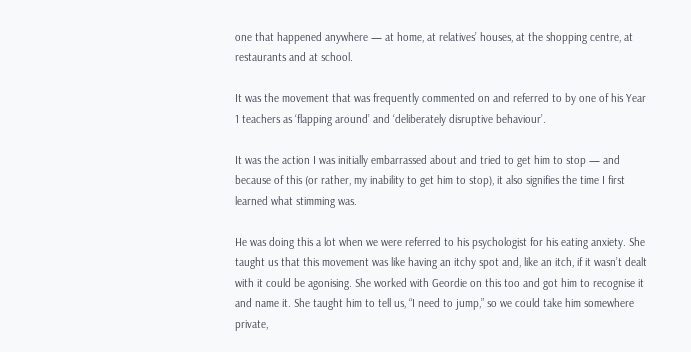one that happened anywhere — at home, at relatives’ houses, at the shopping centre, at restaurants and at school.

It was the movement that was frequently commented on and referred to by one of his Year 1 teachers as ‘flapping around’ and ‘deliberately disruptive behaviour’.

It was the action I was initially embarrassed about and tried to get him to stop — and because of this (or rather, my inability to get him to stop), it also signifies the time I first learned what stimming was.

He was doing this a lot when we were referred to his psychologist for his eating anxiety. She taught us that this movement was like having an itchy spot and, like an itch, if it wasn’t dealt with it could be agonising. She worked with Geordie on this too and got him to recognise it and name it. She taught him to tell us, “I need to jump,” so we could take him somewhere private,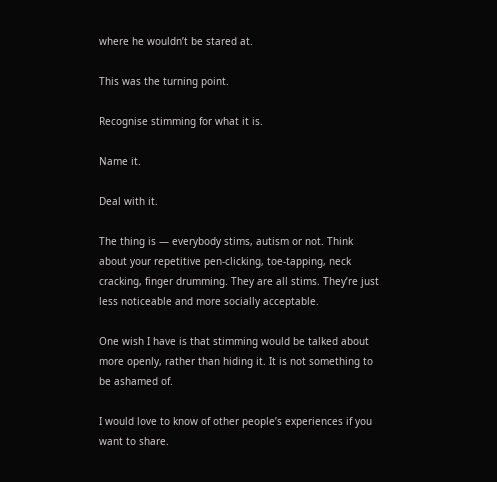where he wouldn’t be stared at.

This was the turning point.

Recognise stimming for what it is.

Name it.

Deal with it.

The thing is — everybody stims, autism or not. Think about your repetitive pen-clicking, toe-tapping, neck cracking, finger drumming. They are all stims. They’re just less noticeable and more socially acceptable.

One wish I have is that stimming would be talked about more openly, rather than hiding it. It is not something to be ashamed of.

I would love to know of other people’s experiences if you want to share.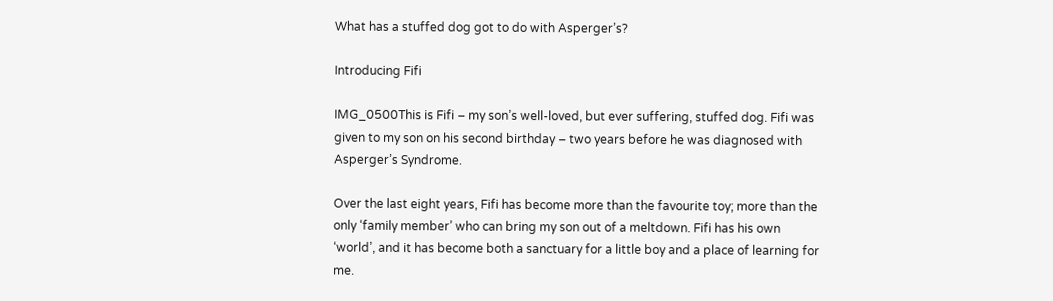What has a stuffed dog got to do with Asperger’s?

Introducing Fifi

IMG_0500This is Fifi – my son’s well-loved, but ever suffering, stuffed dog. Fifi was given to my son on his second birthday – two years before he was diagnosed with Asperger’s Syndrome.

Over the last eight years, Fifi has become more than the favourite toy; more than the only ‘family member’ who can bring my son out of a meltdown. Fifi has his own ‘world’, and it has become both a sanctuary for a little boy and a place of learning for me.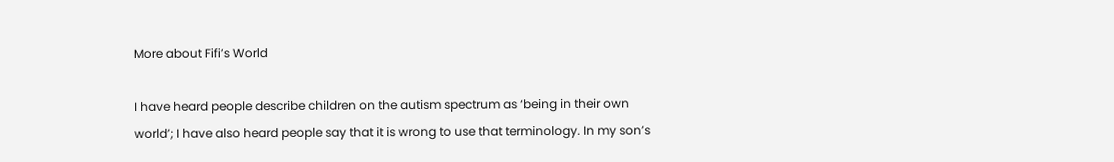More about Fifi’s World

I have heard people describe children on the autism spectrum as ‘being in their own world’; I have also heard people say that it is wrong to use that terminology. In my son’s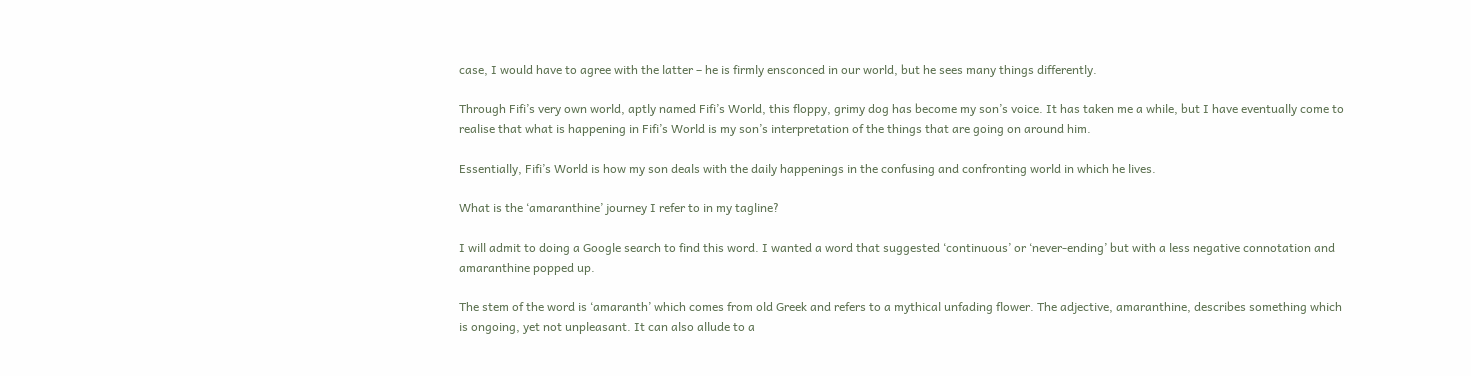case, I would have to agree with the latter – he is firmly ensconced in our world, but he sees many things differently.

Through Fifi’s very own world, aptly named Fifi’s World, this floppy, grimy dog has become my son’s voice. It has taken me a while, but I have eventually come to realise that what is happening in Fifi’s World is my son’s interpretation of the things that are going on around him.

Essentially, Fifi’s World is how my son deals with the daily happenings in the confusing and confronting world in which he lives.

What is the ‘amaranthine’ journey I refer to in my tagline?

I will admit to doing a Google search to find this word. I wanted a word that suggested ‘continuous’ or ‘never-ending’ but with a less negative connotation and amaranthine popped up.

The stem of the word is ‘amaranth’ which comes from old Greek and refers to a mythical unfading flower. The adjective, amaranthine, describes something which is ongoing, yet not unpleasant. It can also allude to a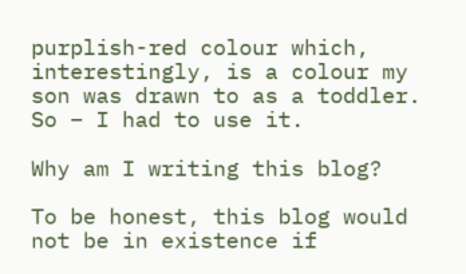purplish-red colour which, interestingly, is a colour my son was drawn to as a toddler.  So – I had to use it.

Why am I writing this blog?

To be honest, this blog would not be in existence if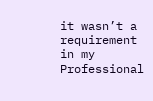it wasn’t a requirement in my Professional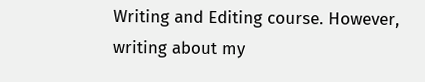Writing and Editing course. However, writing about my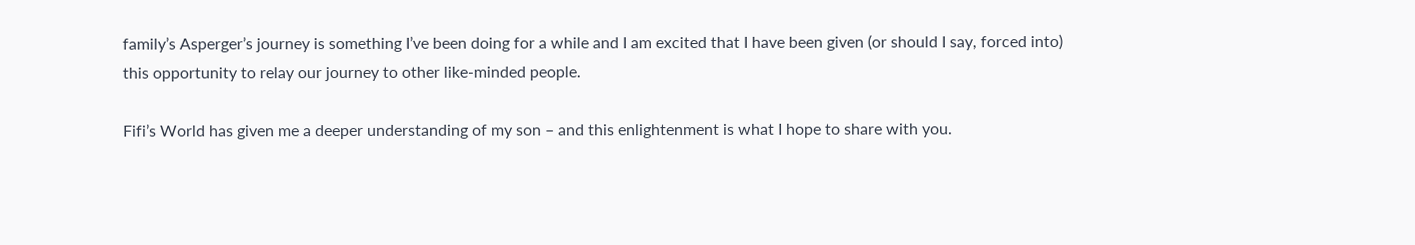family’s Asperger’s journey is something I’ve been doing for a while and I am excited that I have been given (or should I say, forced into) this opportunity to relay our journey to other like-minded people.

Fifi’s World has given me a deeper understanding of my son – and this enlightenment is what I hope to share with you.